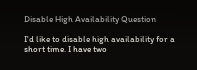Disable High Availability Question

I'd like to disable high availability for a short time. I have two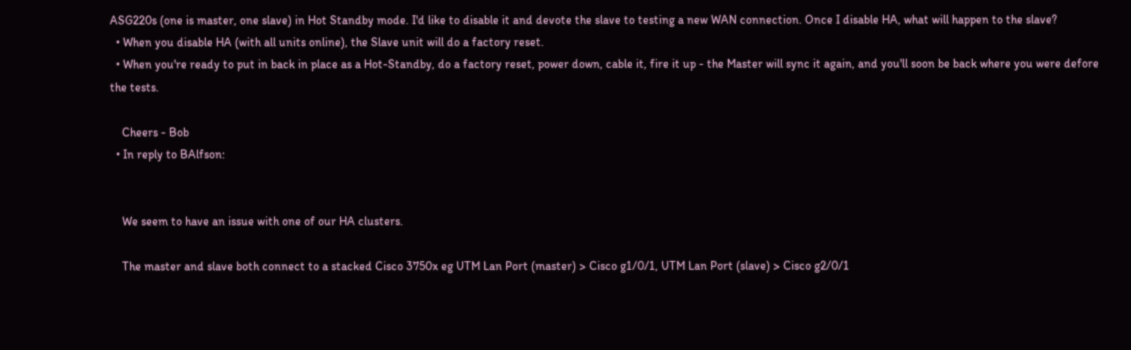ASG220s (one is master, one slave) in Hot Standby mode. I'd like to disable it and devote the slave to testing a new WAN connection. Once I disable HA, what will happen to the slave?
  • When you disable HA (with all units online), the Slave unit will do a factory reset.
  • When you're ready to put in back in place as a Hot-Standby, do a factory reset, power down, cable it, fire it up - the Master will sync it again, and you'll soon be back where you were defore the tests.

    Cheers - Bob
  • In reply to BAlfson:


    We seem to have an issue with one of our HA clusters.

    The master and slave both connect to a stacked Cisco 3750x eg UTM Lan Port (master) > Cisco g1/0/1, UTM Lan Port (slave) > Cisco g2/0/1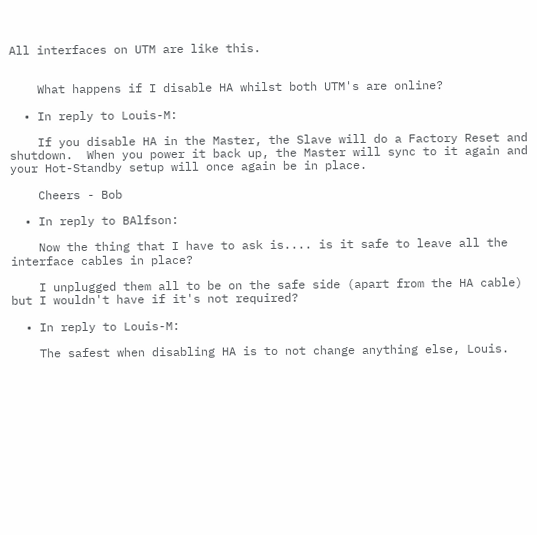All interfaces on UTM are like this.


    What happens if I disable HA whilst both UTM's are online?

  • In reply to Louis-M:

    If you disable HA in the Master, the Slave will do a Factory Reset and shutdown.  When you power it back up, the Master will sync to it again and your Hot-Standby setup will once again be in place.

    Cheers - Bob

  • In reply to BAlfson:

    Now the thing that I have to ask is.... is it safe to leave all the interface cables in place?

    I unplugged them all to be on the safe side (apart from the HA cable) but I wouldn't have if it's not required?

  • In reply to Louis-M:

    The safest when disabling HA is to not change anything else, Louis.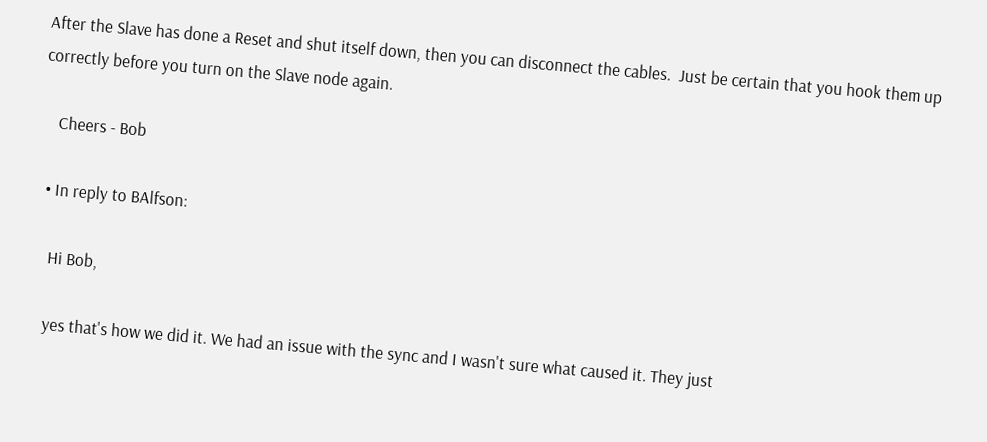After the Slave has done a Reset and shut itself down, then you can disconnect the cables.  Just be certain that you hook them up correctly before you turn on the Slave node again.

    Cheers - Bob

  • In reply to BAlfson:

    Hi Bob,

    yes that's how we did it. We had an issue with the sync and I wasn't sure what caused it. They just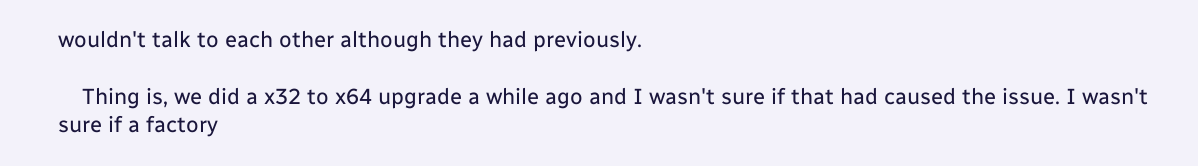wouldn't talk to each other although they had previously.

    Thing is, we did a x32 to x64 upgrade a while ago and I wasn't sure if that had caused the issue. I wasn't sure if a factory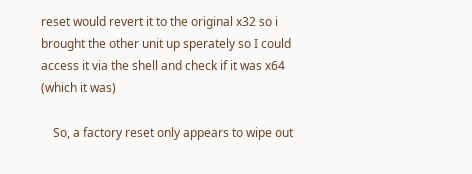reset would revert it to the original x32 so i brought the other unit up sperately so I could access it via the shell and check if it was x64 (which it was)

    So, a factory reset only appears to wipe out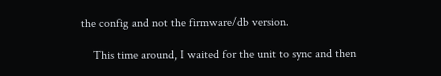the config and not the firmware/db version.

    This time around, I waited for the unit to sync and then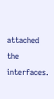attached the interfaces.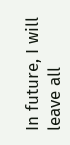In future, I will leave all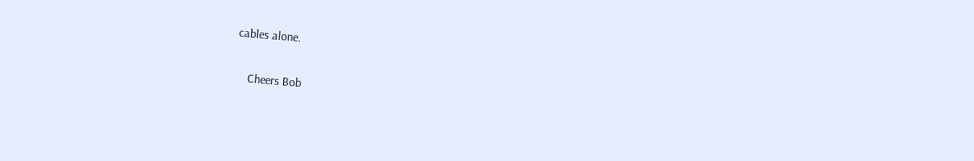cables alone.

    Cheers Bob